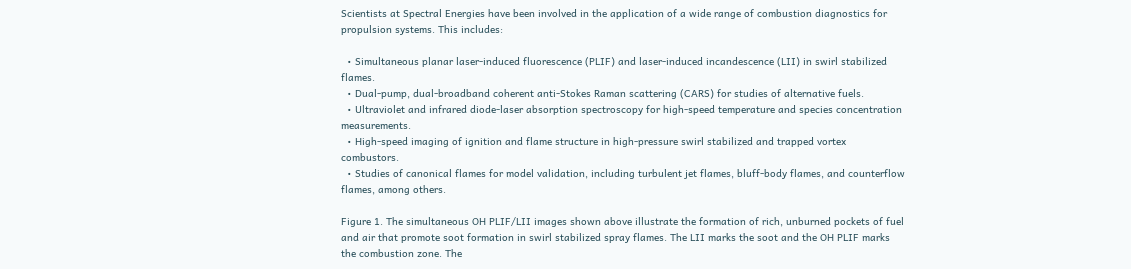Scientists at Spectral Energies have been involved in the application of a wide range of combustion diagnostics for propulsion systems. This includes:

  • Simultaneous planar laser-induced fluorescence (PLIF) and laser-induced incandescence (LII) in swirl stabilized flames.
  • Dual-pump, dual-broadband coherent anti-Stokes Raman scattering (CARS) for studies of alternative fuels.
  • Ultraviolet and infrared diode-laser absorption spectroscopy for high-speed temperature and species concentration measurements.
  • High-speed imaging of ignition and flame structure in high-pressure swirl stabilized and trapped vortex combustors.
  • Studies of canonical flames for model validation, including turbulent jet flames, bluff-body flames, and counterflow flames, among others.

Figure 1. The simultaneous OH PLIF/LII images shown above illustrate the formation of rich, unburned pockets of fuel and air that promote soot formation in swirl stabilized spray flames. The LII marks the soot and the OH PLIF marks the combustion zone. The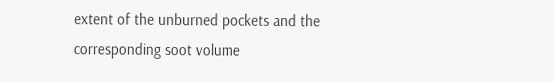extent of the unburned pockets and the corresponding soot volume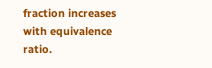fraction increases with equivalence ratio.